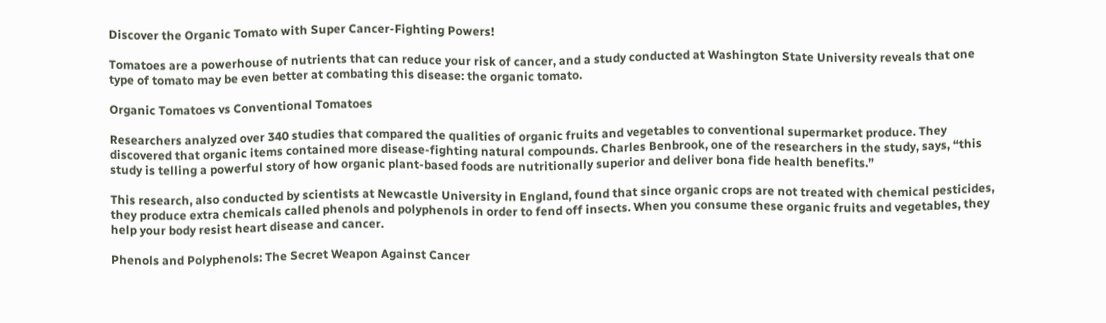Discover the Organic Tomato with Super Cancer-Fighting Powers!

Tomatoes are a powerhouse of nutrients that can reduce your risk of cancer, and a study conducted at Washington State University reveals that one type of tomato may be even better at combating this disease: the organic tomato.

Organic Tomatoes vs Conventional Tomatoes

Researchers analyzed over 340 studies that compared the qualities of organic fruits and vegetables to conventional supermarket produce. They discovered that organic items contained more disease-fighting natural compounds. Charles Benbrook, one of the researchers in the study, says, “this study is telling a powerful story of how organic plant-based foods are nutritionally superior and deliver bona fide health benefits.”

This research, also conducted by scientists at Newcastle University in England, found that since organic crops are not treated with chemical pesticides, they produce extra chemicals called phenols and polyphenols in order to fend off insects. When you consume these organic fruits and vegetables, they help your body resist heart disease and cancer.

Phenols and Polyphenols: The Secret Weapon Against Cancer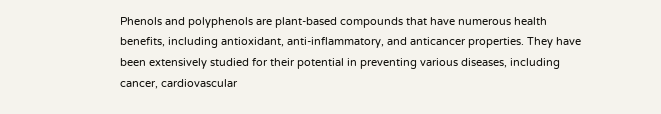Phenols and polyphenols are plant-based compounds that have numerous health benefits, including antioxidant, anti-inflammatory, and anticancer properties. They have been extensively studied for their potential in preventing various diseases, including cancer, cardiovascular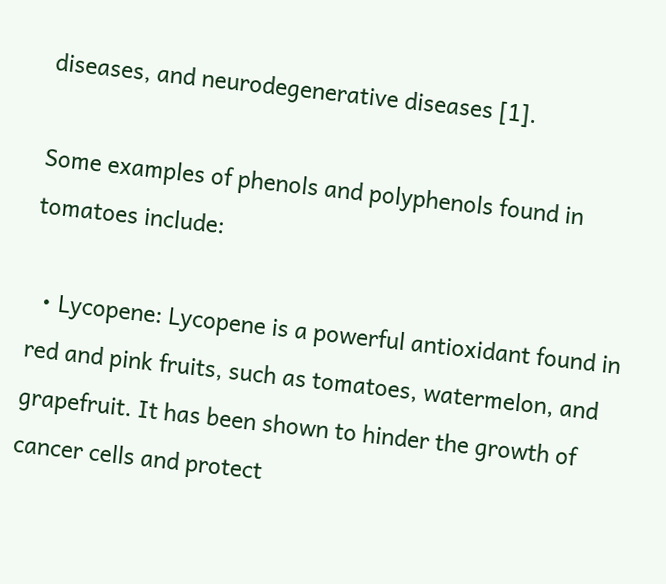diseases, and neurodegenerative diseases [1].

Some examples of phenols and polyphenols found in tomatoes include:

  • Lycopene: Lycopene is a powerful antioxidant found in red and pink fruits, such as tomatoes, watermelon, and grapefruit. It has been shown to hinder the growth of cancer cells and protect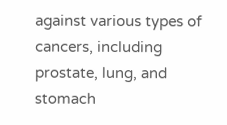against various types of cancers, including prostate, lung, and stomach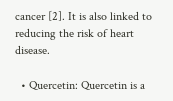cancer [2]. It is also linked to reducing the risk of heart disease.

  • Quercetin: Quercetin is a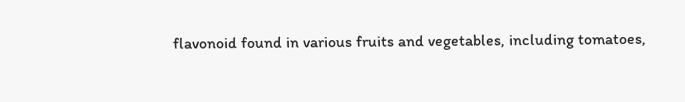flavonoid found in various fruits and vegetables, including tomatoes,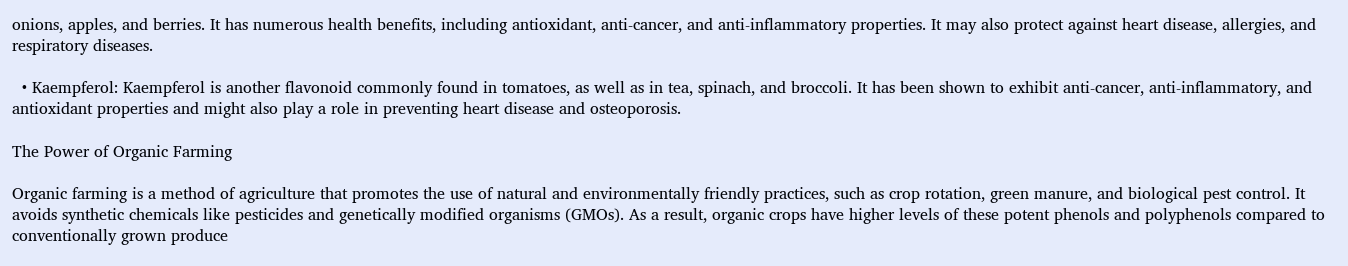onions, apples, and berries. It has numerous health benefits, including antioxidant, anti-cancer, and anti-inflammatory properties. It may also protect against heart disease, allergies, and respiratory diseases.

  • Kaempferol: Kaempferol is another flavonoid commonly found in tomatoes, as well as in tea, spinach, and broccoli. It has been shown to exhibit anti-cancer, anti-inflammatory, and antioxidant properties and might also play a role in preventing heart disease and osteoporosis.

The Power of Organic Farming

Organic farming is a method of agriculture that promotes the use of natural and environmentally friendly practices, such as crop rotation, green manure, and biological pest control. It avoids synthetic chemicals like pesticides and genetically modified organisms (GMOs). As a result, organic crops have higher levels of these potent phenols and polyphenols compared to conventionally grown produce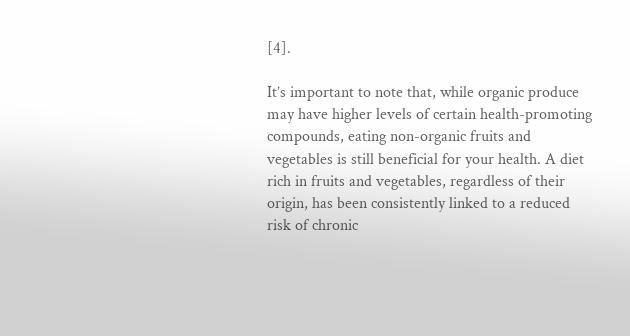[4].

It’s important to note that, while organic produce may have higher levels of certain health-promoting compounds, eating non-organic fruits and vegetables is still beneficial for your health. A diet rich in fruits and vegetables, regardless of their origin, has been consistently linked to a reduced risk of chronic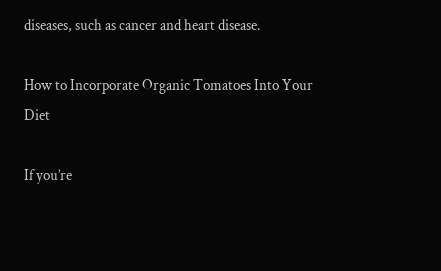diseases, such as cancer and heart disease.

How to Incorporate Organic Tomatoes Into Your Diet

If you’re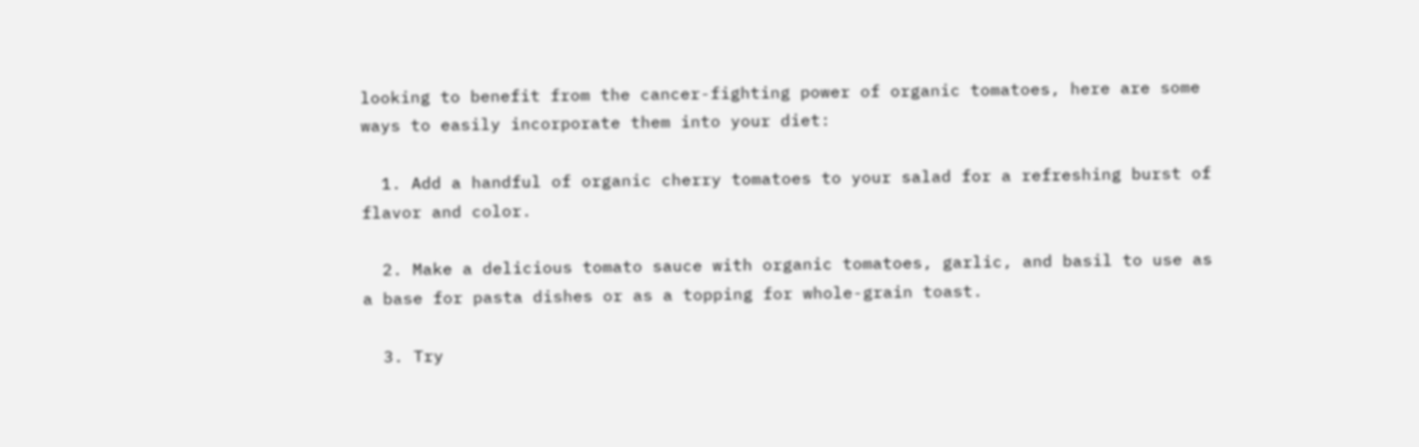looking to benefit from the cancer-fighting power of organic tomatoes, here are some ways to easily incorporate them into your diet:

  1. Add a handful of organic cherry tomatoes to your salad for a refreshing burst of flavor and color.

  2. Make a delicious tomato sauce with organic tomatoes, garlic, and basil to use as a base for pasta dishes or as a topping for whole-grain toast.

  3. Try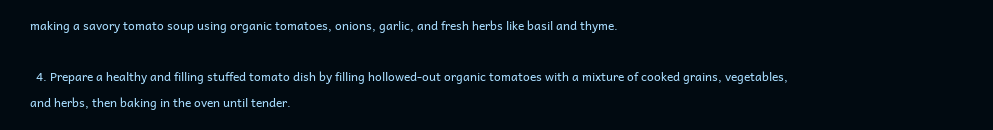making a savory tomato soup using organic tomatoes, onions, garlic, and fresh herbs like basil and thyme.

  4. Prepare a healthy and filling stuffed tomato dish by filling hollowed-out organic tomatoes with a mixture of cooked grains, vegetables, and herbs, then baking in the oven until tender.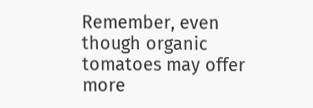Remember, even though organic tomatoes may offer more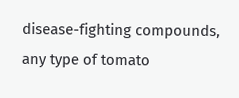disease-fighting compounds, any type of tomato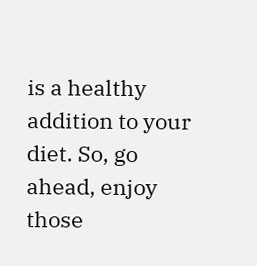is a healthy addition to your diet. So, go ahead, enjoy those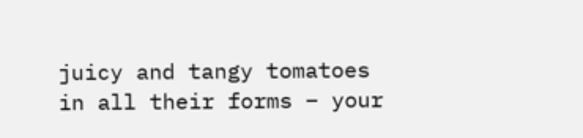juicy and tangy tomatoes in all their forms – your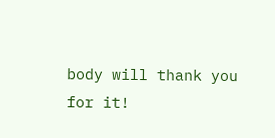body will thank you for it!